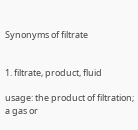Synonyms of filtrate


1. filtrate, product, fluid

usage: the product of filtration; a gas or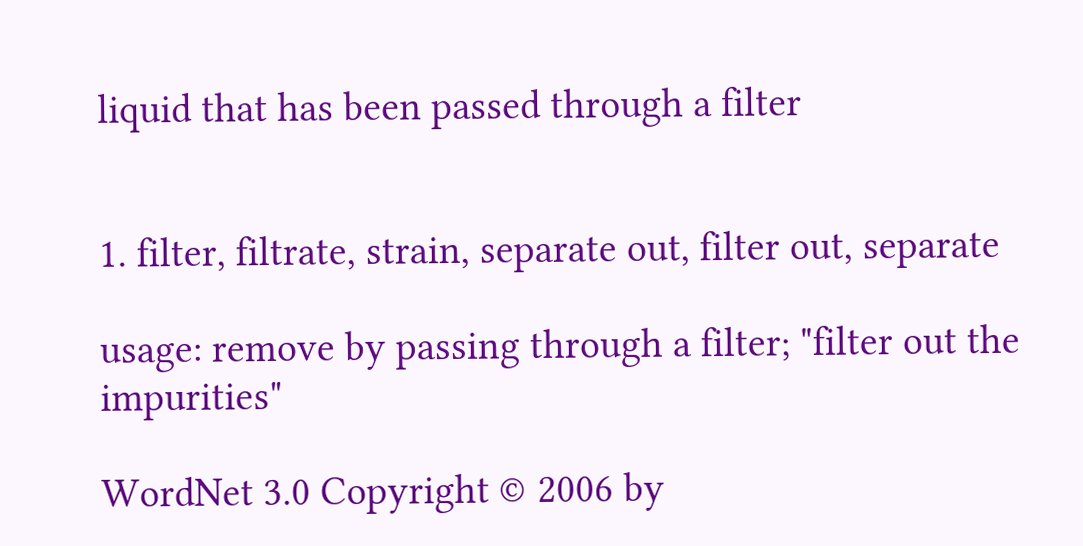liquid that has been passed through a filter


1. filter, filtrate, strain, separate out, filter out, separate

usage: remove by passing through a filter; "filter out the impurities"

WordNet 3.0 Copyright © 2006 by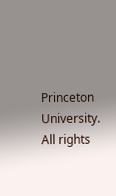Princeton University.
All rights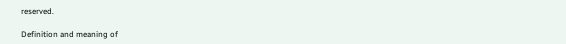reserved.

Definition and meaning of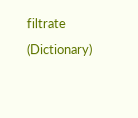filtrate (Dictionary)